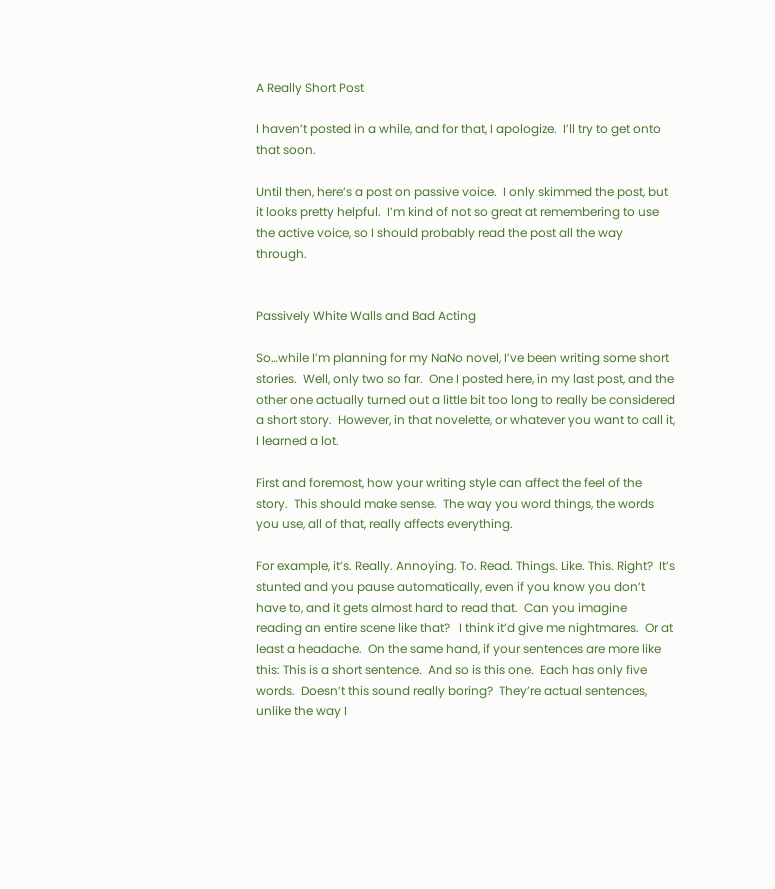A Really Short Post

I haven’t posted in a while, and for that, I apologize.  I’ll try to get onto that soon.

Until then, here’s a post on passive voice.  I only skimmed the post, but it looks pretty helpful.  I’m kind of not so great at remembering to use the active voice, so I should probably read the post all the way through.


Passively White Walls and Bad Acting

So…while I’m planning for my NaNo novel, I’ve been writing some short stories.  Well, only two so far.  One I posted here, in my last post, and the other one actually turned out a little bit too long to really be considered a short story.  However, in that novelette, or whatever you want to call it, I learned a lot.

First and foremost, how your writing style can affect the feel of the story.  This should make sense.  The way you word things, the words you use, all of that, really affects everything.

For example, it’s. Really. Annoying. To. Read. Things. Like. This. Right?  It’s stunted and you pause automatically, even if you know you don’t have to, and it gets almost hard to read that.  Can you imagine reading an entire scene like that?   I think it’d give me nightmares.  Or at least a headache.  On the same hand, if your sentences are more like this: This is a short sentence.  And so is this one.  Each has only five words.  Doesn’t this sound really boring?  They’re actual sentences, unlike the way I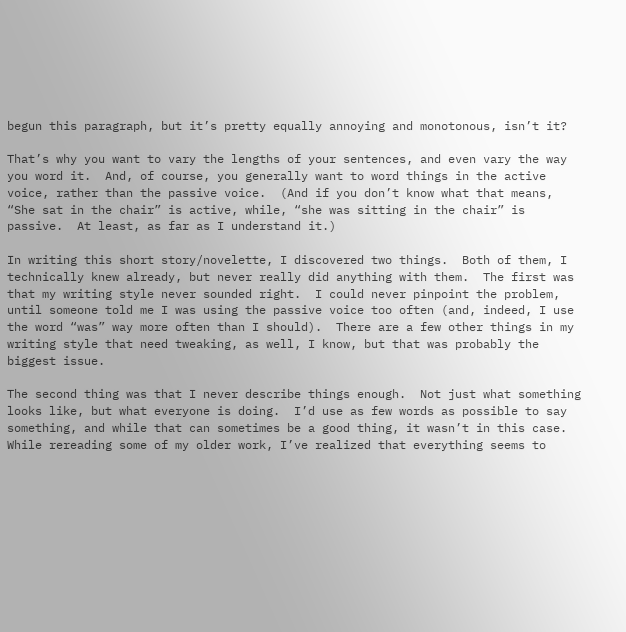begun this paragraph, but it’s pretty equally annoying and monotonous, isn’t it?

That’s why you want to vary the lengths of your sentences, and even vary the way you word it.  And, of course, you generally want to word things in the active voice, rather than the passive voice.  (And if you don’t know what that means, “She sat in the chair” is active, while, “she was sitting in the chair” is passive.  At least, as far as I understand it.)

In writing this short story/novelette, I discovered two things.  Both of them, I technically knew already, but never really did anything with them.  The first was that my writing style never sounded right.  I could never pinpoint the problem, until someone told me I was using the passive voice too often (and, indeed, I use the word “was” way more often than I should).  There are a few other things in my writing style that need tweaking, as well, I know, but that was probably the biggest issue.

The second thing was that I never describe things enough.  Not just what something looks like, but what everyone is doing.  I’d use as few words as possible to say something, and while that can sometimes be a good thing, it wasn’t in this case.  While rereading some of my older work, I’ve realized that everything seems to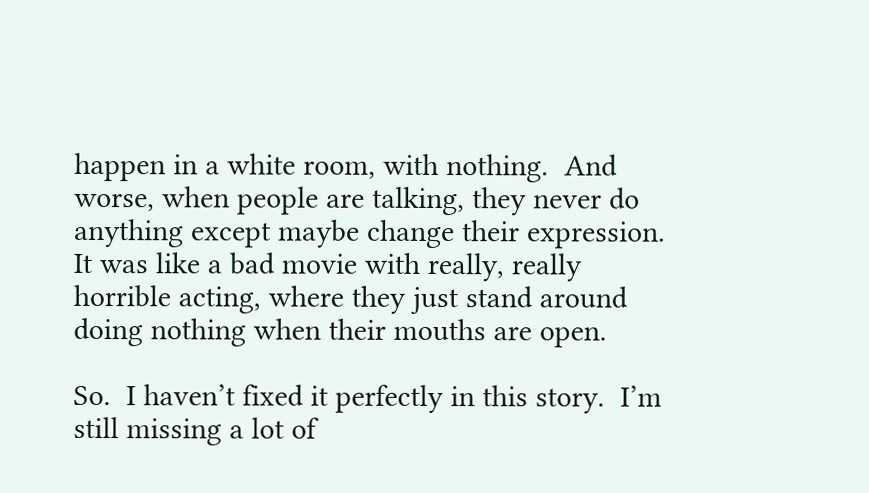happen in a white room, with nothing.  And worse, when people are talking, they never do anything except maybe change their expression.  It was like a bad movie with really, really horrible acting, where they just stand around doing nothing when their mouths are open.

So.  I haven’t fixed it perfectly in this story.  I’m still missing a lot of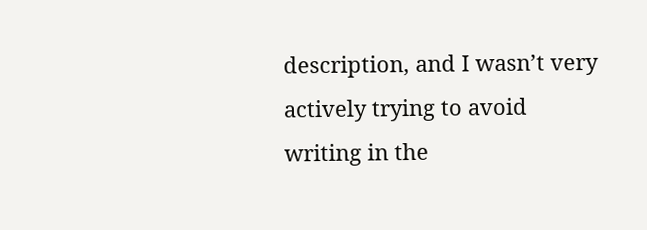description, and I wasn’t very actively trying to avoid writing in the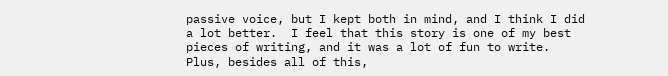passive voice, but I kept both in mind, and I think I did a lot better.  I feel that this story is one of my best pieces of writing, and it was a lot of fun to write.  Plus, besides all of this,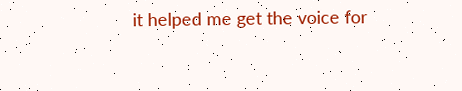it helped me get the voice for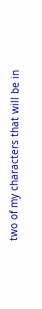two of my characters that will be in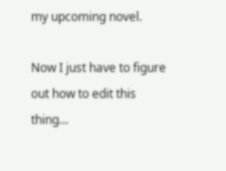my upcoming novel.

Now I just have to figure out how to edit this thing…